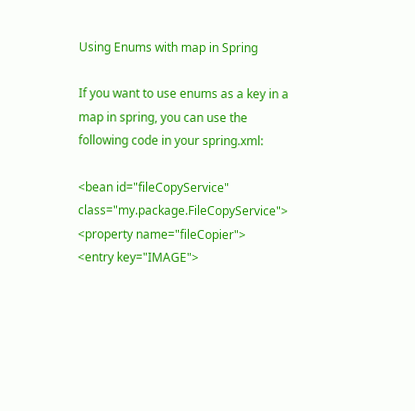Using Enums with map in Spring

If you want to use enums as a key in a map in spring, you can use the following code in your spring.xml:

<bean id="fileCopyService" class="my.package.FileCopyService">
<property name="fileCopier">
<entry key="IMAGE">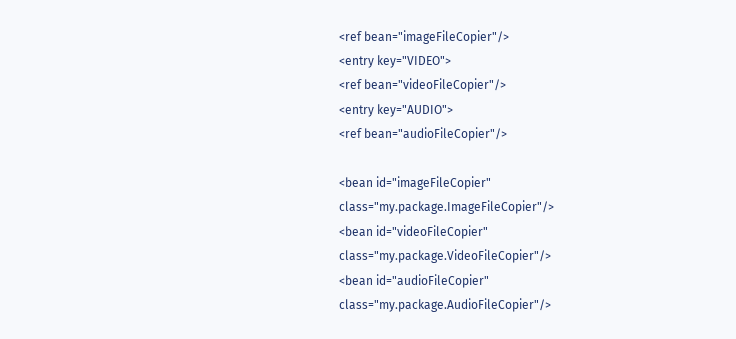<ref bean="imageFileCopier"/>
<entry key="VIDEO">
<ref bean="videoFileCopier"/>
<entry key="AUDIO">
<ref bean="audioFileCopier"/>

<bean id="imageFileCopier" class="my.package.ImageFileCopier"/>
<bean id="videoFileCopier" class="my.package.VideoFileCopier"/>
<bean id="audioFileCopier" class="my.package.AudioFileCopier"/>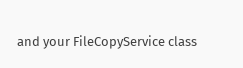and your FileCopyService class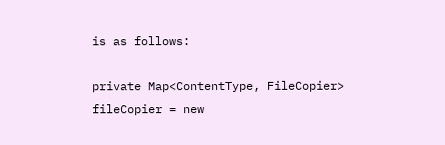is as follows:

private Map<ContentType, FileCopier> fileCopier = new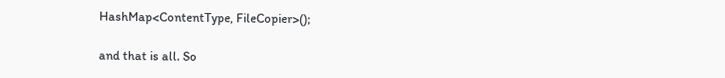HashMap<ContentType, FileCopier>();

and that is all. So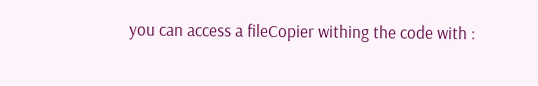you can access a fileCopier withing the code with :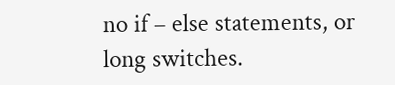no if – else statements, or long switches.